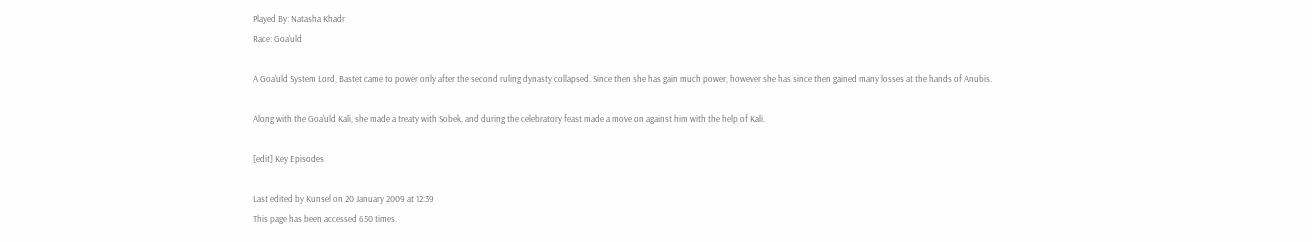Played By: Natasha Khadr
Race: Goa'uld

A Goa'uld System Lord, Bastet came to power only after the second ruling dynasty collapsed. Since then she has gain much power, however she has since then gained many losses at the hands of Anubis.

Along with the Goa'uld Kali, she made a treaty with Sobek, and during the celebratory feast made a move on against him with the help of Kali.

[edit] Key Episodes

Last edited by Kunsel on 20 January 2009 at 12:39
This page has been accessed 650 times.